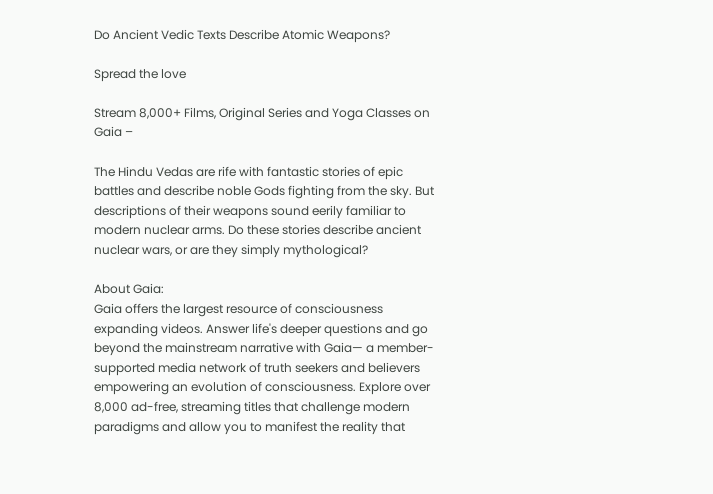Do Ancient Vedic Texts Describe Atomic Weapons?

Spread the love

Stream 8,000+ Films, Original Series and Yoga Classes on Gaia –

The Hindu Vedas are rife with fantastic stories of epic battles and describe noble Gods fighting from the sky. But descriptions of their weapons sound eerily familiar to modern nuclear arms. Do these stories describe ancient nuclear wars, or are they simply mythological?

About Gaia:
Gaia offers the largest resource of consciousness expanding videos. Answer life's deeper questions and go beyond the mainstream narrative with Gaia— a member-supported media network of truth seekers and believers empowering an evolution of consciousness. Explore over 8,000 ad-free, streaming titles that challenge modern paradigms and allow you to manifest the reality that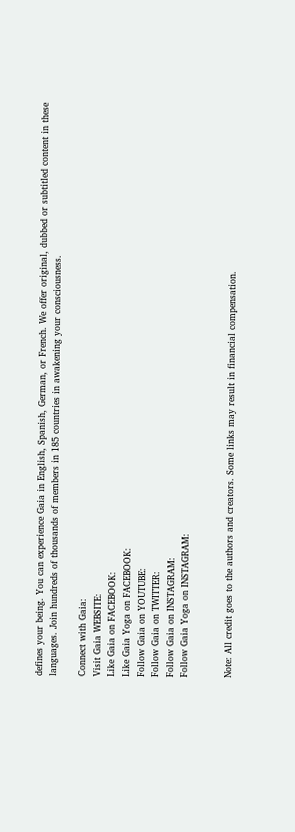defines your being. You can experience Gaia in English, Spanish, German, or French. We offer original, dubbed or subtitled content in these languages. Join hundreds of thousands of members in 185 countries in awakening your consciousness.

Connect with Gaia:
Visit Gaia WEBSITE:
Like Gaia on FACEBOOK:
Like Gaia Yoga on FACEBOOK:
Follow Gaia on YOUTUBE:
Follow Gaia on TWITTER:
Follow Gaia on INSTAGRAM:
Follow Gaia Yoga on INSTAGRAM:


Note: All credit goes to the authors and creators. Some links may result in financial compensation.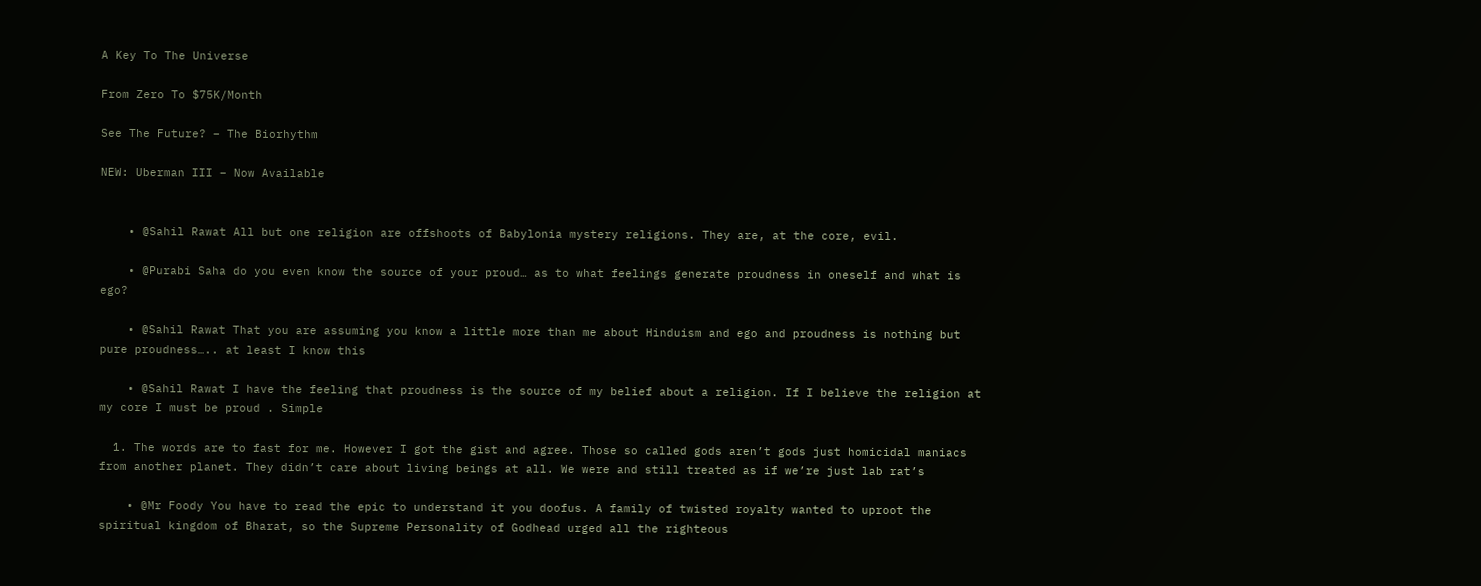A Key To The Universe

From Zero To $75K/Month

See The Future? – The Biorhythm

NEW: Uberman III – Now Available


    • @Sahil Rawat All but one religion are offshoots of Babylonia mystery religions. They are, at the core, evil.

    • @Purabi Saha do you even know the source of your proud… as to what feelings generate proudness in oneself and what is ego?

    • @Sahil Rawat That you are assuming you know a little more than me about Hinduism and ego and proudness is nothing but pure proudness….. at least I know this

    • @Sahil Rawat I have the feeling that proudness is the source of my belief about a religion. If I believe the religion at my core I must be proud . Simple

  1. The words are to fast for me. However I got the gist and agree. Those so called gods aren’t gods just homicidal maniacs from another planet. They didn’t care about living beings at all. We were and still treated as if we’re just lab rat’s

    • @Mr Foody You have to read the epic to understand it you doofus. A family of twisted royalty wanted to uproot the spiritual kingdom of Bharat, so the Supreme Personality of Godhead urged all the righteous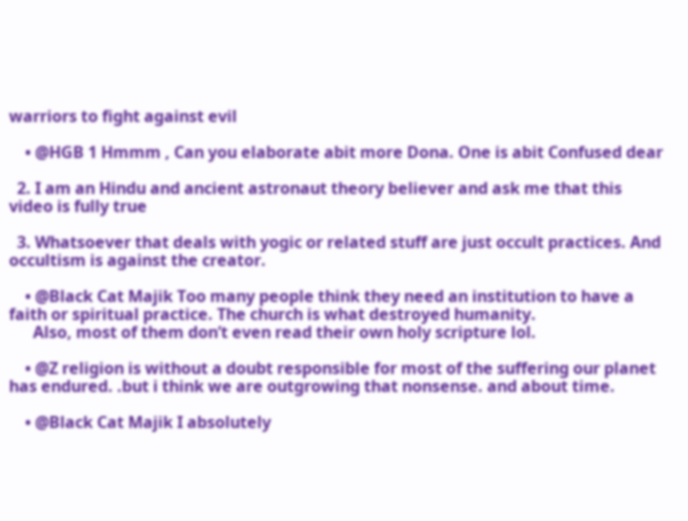warriors to fight against evil

    • @HGB 1 Hmmm , Can you elaborate abit more Dona. One is abit Confused dear

  2. I am an Hindu and ancient astronaut theory believer and ask me that this video is fully true

  3. Whatsoever that deals with yogic or related stuff are just occult practices. And occultism is against the creator.

    • @Black Cat Majik Too many people think they need an institution to have a faith or spiritual practice. The church is what destroyed humanity.
      Also, most of them don’t even read their own holy scripture lol.

    • @Z religion is without a doubt responsible for most of the suffering our planet has endured. .but i think we are outgrowing that nonsense. and about time.

    • @Black Cat Majik I absolutely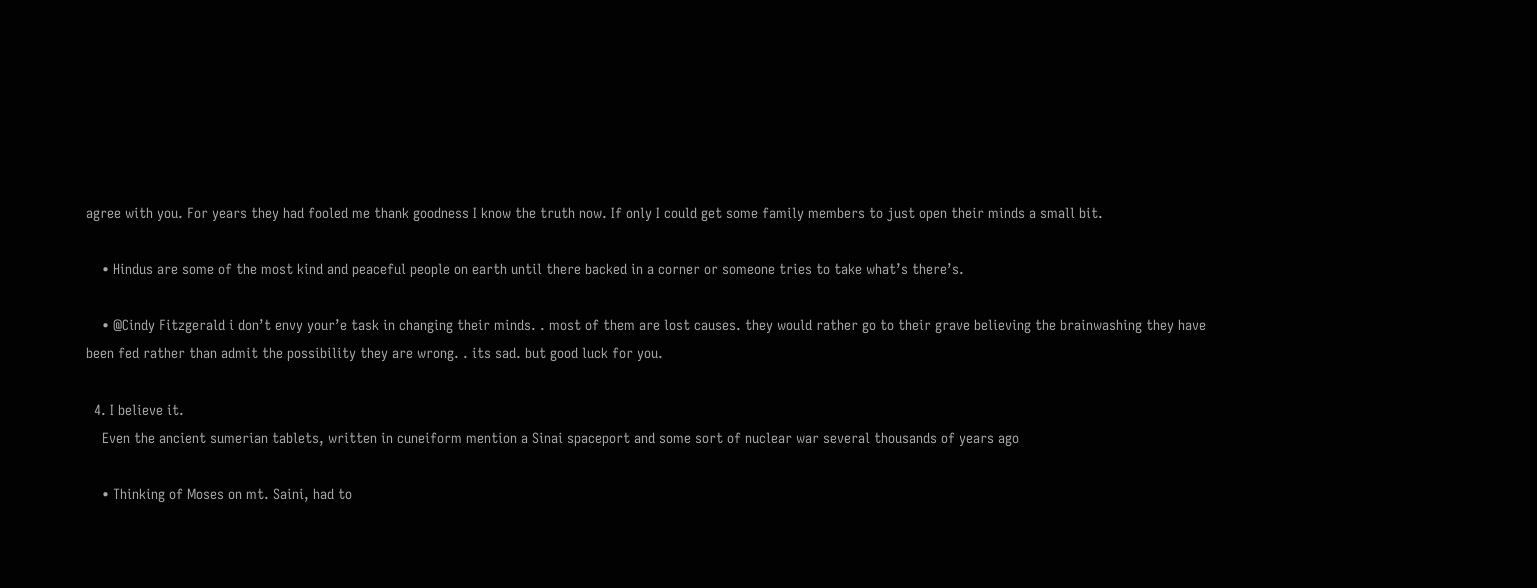agree with you. For years they had fooled me thank goodness I know the truth now. If only I could get some family members to just open their minds a small bit.

    • Hindus are some of the most kind and peaceful people on earth until there backed in a corner or someone tries to take what’s there’s.

    • @Cindy Fitzgerald i don’t envy your’e task in changing their minds. . most of them are lost causes. they would rather go to their grave believing the brainwashing they have been fed rather than admit the possibility they are wrong. . its sad. but good luck for you.

  4. I believe it.
    Even the ancient sumerian tablets, written in cuneiform mention a Sinai spaceport and some sort of nuclear war several thousands of years ago

    • Thinking of Moses on mt. Saini, had to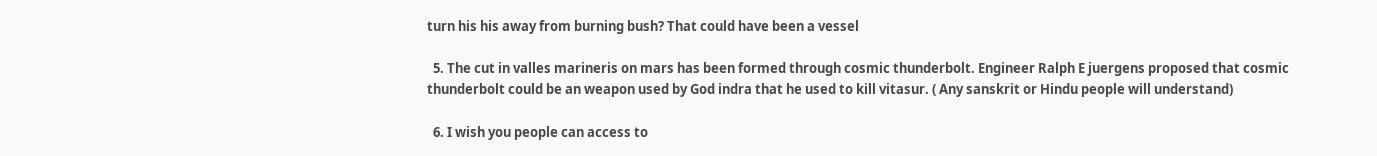turn his his away from burning bush? That could have been a vessel

  5. The cut in valles marineris on mars has been formed through cosmic thunderbolt. Engineer Ralph E juergens proposed that cosmic thunderbolt could be an weapon used by God indra that he used to kill vitasur. ( Any sanskrit or Hindu people will understand)

  6. I wish you people can access to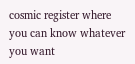cosmic register where you can know whatever you want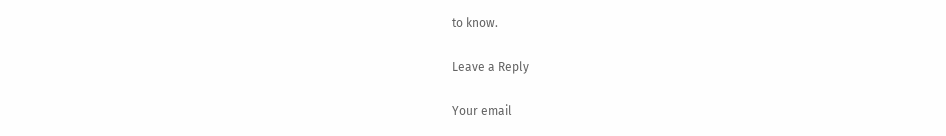to know.

Leave a Reply

Your email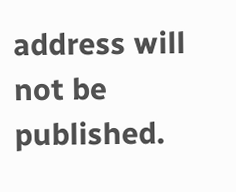address will not be published.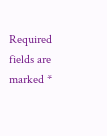Required fields are marked *